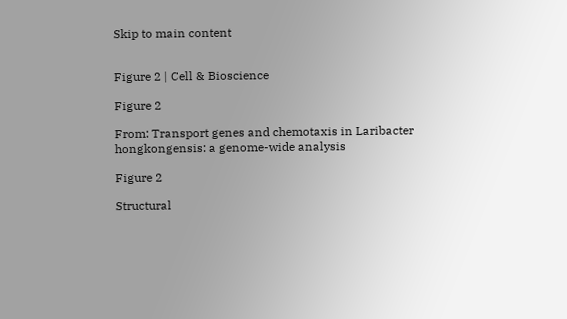Skip to main content


Figure 2 | Cell & Bioscience

Figure 2

From: Transport genes and chemotaxis in Laribacter hongkongensis: a genome-wide analysis

Figure 2

Structural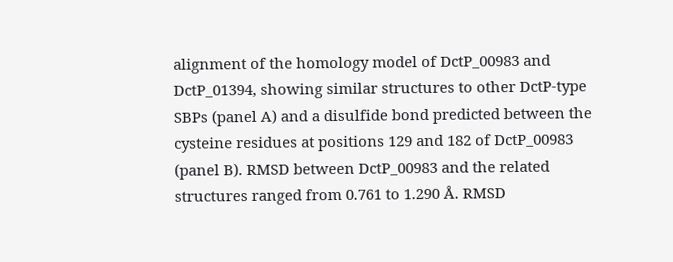alignment of the homology model of DctP_00983 and DctP_01394, showing similar structures to other DctP-type SBPs (panel A) and a disulfide bond predicted between the cysteine residues at positions 129 and 182 of DctP_00983 (panel B). RMSD between DctP_00983 and the related structures ranged from 0.761 to 1.290 Å. RMSD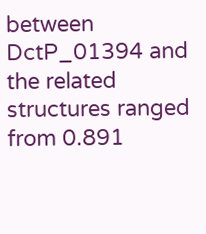between DctP_01394 and the related structures ranged from 0.891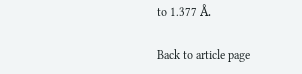to 1.377 Å.

Back to article page